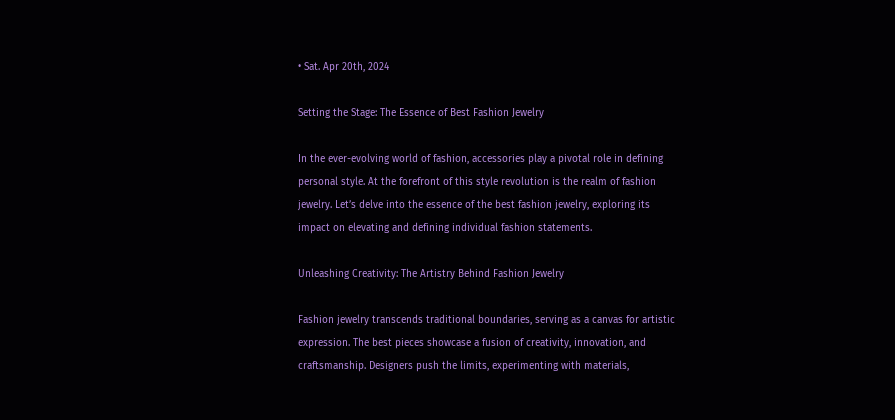• Sat. Apr 20th, 2024

Setting the Stage: The Essence of Best Fashion Jewelry

In the ever-evolving world of fashion, accessories play a pivotal role in defining personal style. At the forefront of this style revolution is the realm of fashion jewelry. Let’s delve into the essence of the best fashion jewelry, exploring its impact on elevating and defining individual fashion statements.

Unleashing Creativity: The Artistry Behind Fashion Jewelry

Fashion jewelry transcends traditional boundaries, serving as a canvas for artistic expression. The best pieces showcase a fusion of creativity, innovation, and craftsmanship. Designers push the limits, experimenting with materials,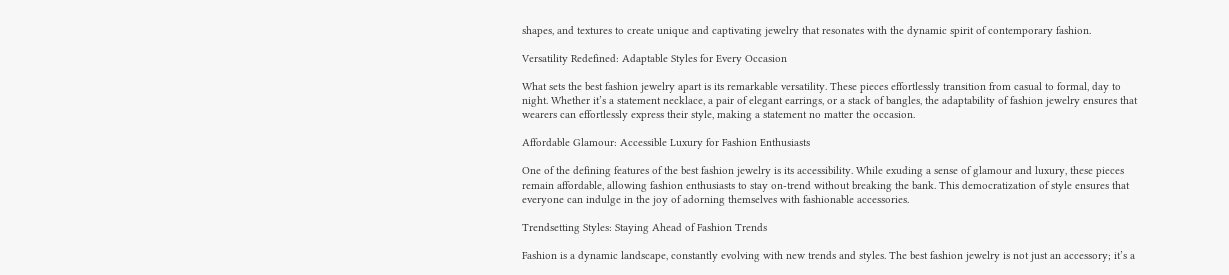shapes, and textures to create unique and captivating jewelry that resonates with the dynamic spirit of contemporary fashion.

Versatility Redefined: Adaptable Styles for Every Occasion

What sets the best fashion jewelry apart is its remarkable versatility. These pieces effortlessly transition from casual to formal, day to night. Whether it’s a statement necklace, a pair of elegant earrings, or a stack of bangles, the adaptability of fashion jewelry ensures that wearers can effortlessly express their style, making a statement no matter the occasion.

Affordable Glamour: Accessible Luxury for Fashion Enthusiasts

One of the defining features of the best fashion jewelry is its accessibility. While exuding a sense of glamour and luxury, these pieces remain affordable, allowing fashion enthusiasts to stay on-trend without breaking the bank. This democratization of style ensures that everyone can indulge in the joy of adorning themselves with fashionable accessories.

Trendsetting Styles: Staying Ahead of Fashion Trends

Fashion is a dynamic landscape, constantly evolving with new trends and styles. The best fashion jewelry is not just an accessory; it’s a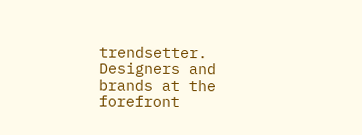trendsetter. Designers and brands at the forefront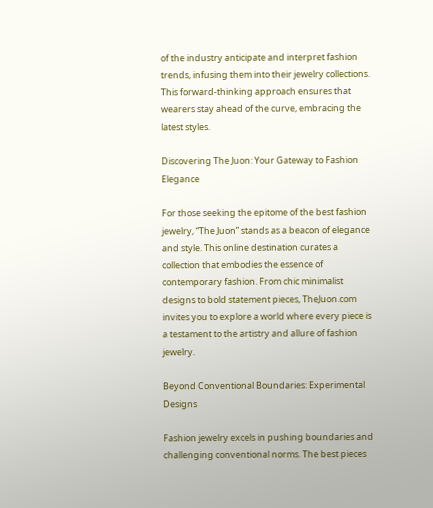of the industry anticipate and interpret fashion trends, infusing them into their jewelry collections. This forward-thinking approach ensures that wearers stay ahead of the curve, embracing the latest styles.

Discovering The Juon: Your Gateway to Fashion Elegance

For those seeking the epitome of the best fashion jewelry, “The Juon” stands as a beacon of elegance and style. This online destination curates a collection that embodies the essence of contemporary fashion. From chic minimalist designs to bold statement pieces, TheJuon.com invites you to explore a world where every piece is a testament to the artistry and allure of fashion jewelry.

Beyond Conventional Boundaries: Experimental Designs

Fashion jewelry excels in pushing boundaries and challenging conventional norms. The best pieces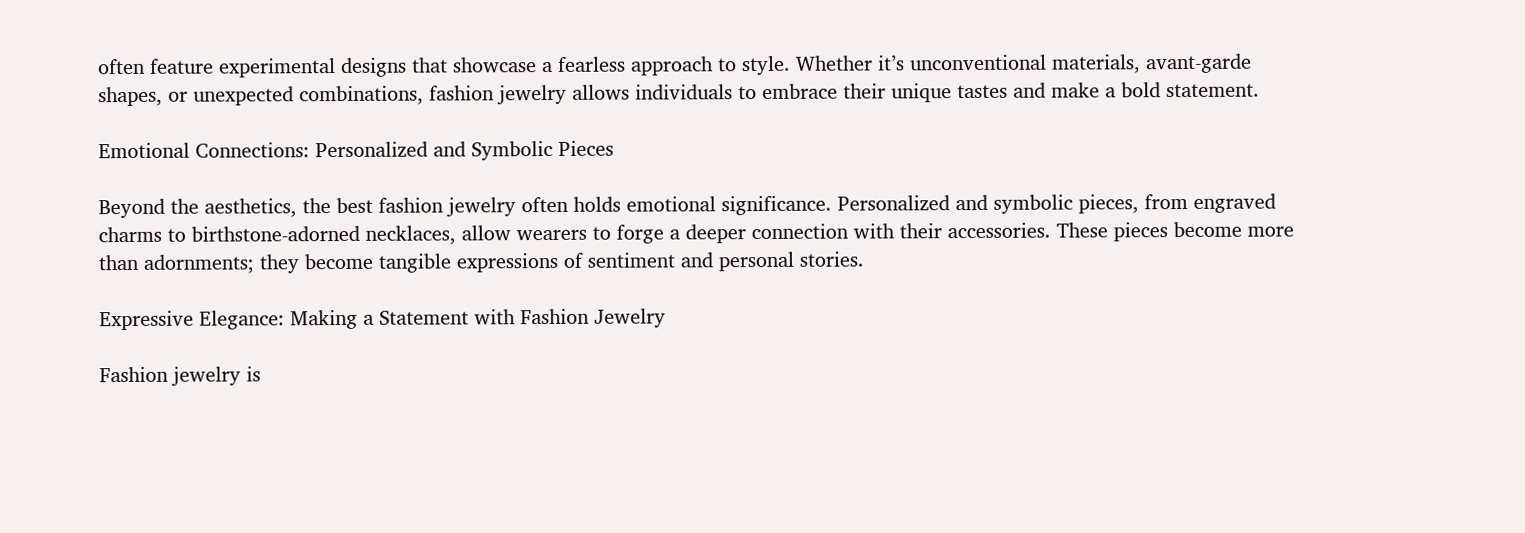often feature experimental designs that showcase a fearless approach to style. Whether it’s unconventional materials, avant-garde shapes, or unexpected combinations, fashion jewelry allows individuals to embrace their unique tastes and make a bold statement.

Emotional Connections: Personalized and Symbolic Pieces

Beyond the aesthetics, the best fashion jewelry often holds emotional significance. Personalized and symbolic pieces, from engraved charms to birthstone-adorned necklaces, allow wearers to forge a deeper connection with their accessories. These pieces become more than adornments; they become tangible expressions of sentiment and personal stories.

Expressive Elegance: Making a Statement with Fashion Jewelry

Fashion jewelry is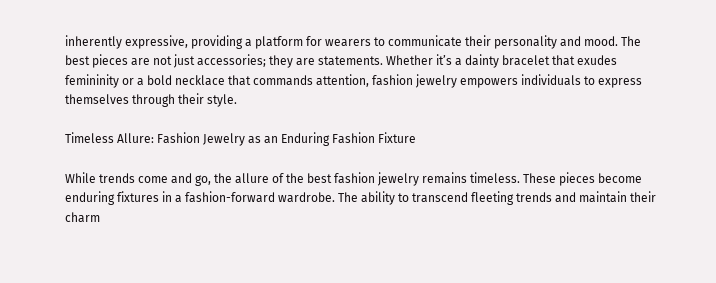inherently expressive, providing a platform for wearers to communicate their personality and mood. The best pieces are not just accessories; they are statements. Whether it’s a dainty bracelet that exudes femininity or a bold necklace that commands attention, fashion jewelry empowers individuals to express themselves through their style.

Timeless Allure: Fashion Jewelry as an Enduring Fashion Fixture

While trends come and go, the allure of the best fashion jewelry remains timeless. These pieces become enduring fixtures in a fashion-forward wardrobe. The ability to transcend fleeting trends and maintain their charm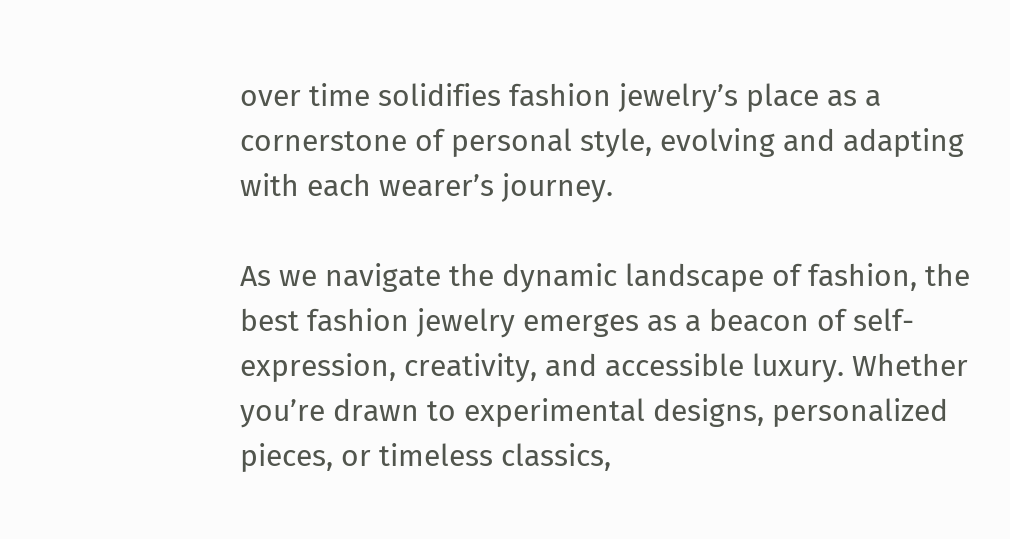over time solidifies fashion jewelry’s place as a cornerstone of personal style, evolving and adapting with each wearer’s journey.

As we navigate the dynamic landscape of fashion, the best fashion jewelry emerges as a beacon of self-expression, creativity, and accessible luxury. Whether you’re drawn to experimental designs, personalized pieces, or timeless classics,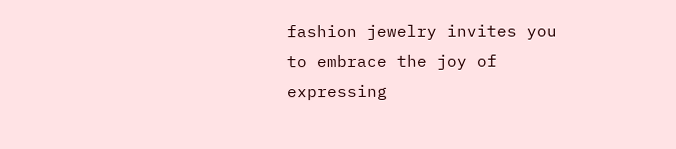fashion jewelry invites you to embrace the joy of expressing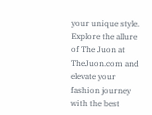your unique style. Explore the allure of The Juon at TheJuon.com and elevate your fashion journey with the best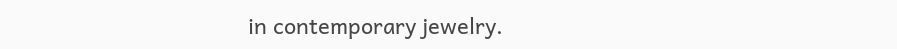in contemporary jewelry.